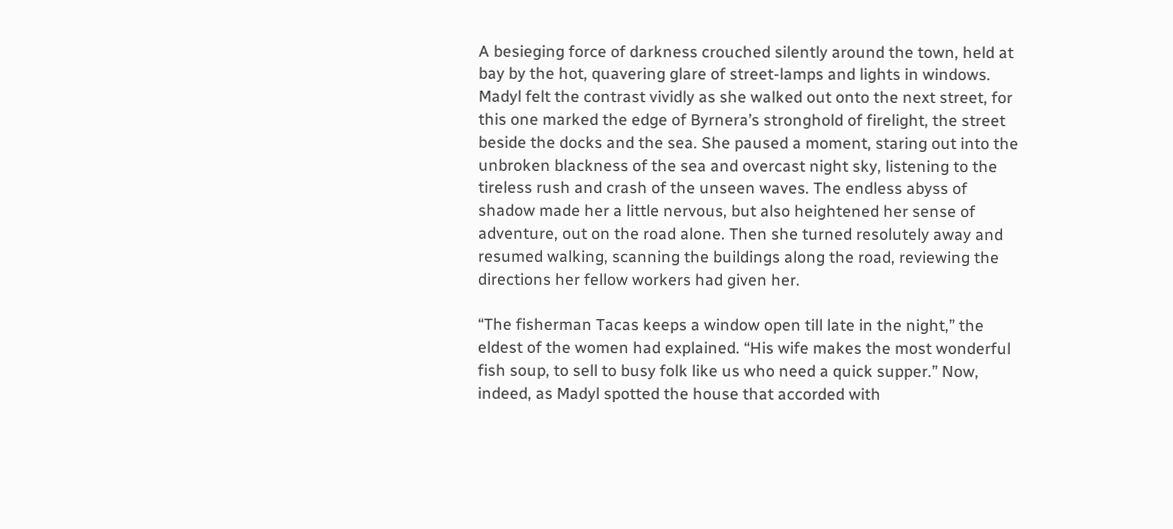A besieging force of darkness crouched silently around the town, held at bay by the hot, quavering glare of street-lamps and lights in windows. Madyl felt the contrast vividly as she walked out onto the next street, for this one marked the edge of Byrnera’s stronghold of firelight, the street beside the docks and the sea. She paused a moment, staring out into the unbroken blackness of the sea and overcast night sky, listening to the tireless rush and crash of the unseen waves. The endless abyss of shadow made her a little nervous, but also heightened her sense of adventure, out on the road alone. Then she turned resolutely away and resumed walking, scanning the buildings along the road, reviewing the directions her fellow workers had given her.

“The fisherman Tacas keeps a window open till late in the night,” the eldest of the women had explained. “His wife makes the most wonderful fish soup, to sell to busy folk like us who need a quick supper.” Now, indeed, as Madyl spotted the house that accorded with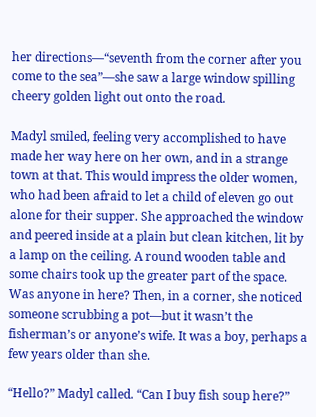her directions—“seventh from the corner after you come to the sea”—she saw a large window spilling cheery golden light out onto the road.

Madyl smiled, feeling very accomplished to have made her way here on her own, and in a strange town at that. This would impress the older women, who had been afraid to let a child of eleven go out alone for their supper. She approached the window and peered inside at a plain but clean kitchen, lit by a lamp on the ceiling. A round wooden table and some chairs took up the greater part of the space. Was anyone in here? Then, in a corner, she noticed someone scrubbing a pot—but it wasn’t the fisherman’s or anyone’s wife. It was a boy, perhaps a few years older than she.

“Hello?” Madyl called. “Can I buy fish soup here?”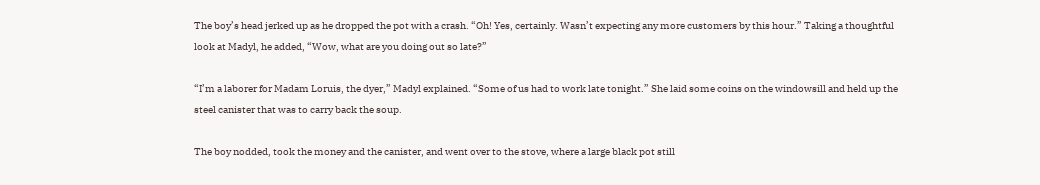The boy’s head jerked up as he dropped the pot with a crash. “Oh! Yes, certainly. Wasn’t expecting any more customers by this hour.” Taking a thoughtful look at Madyl, he added, “Wow, what are you doing out so late?”

“I’m a laborer for Madam Loruis, the dyer,” Madyl explained. “Some of us had to work late tonight.” She laid some coins on the windowsill and held up the steel canister that was to carry back the soup.

The boy nodded, took the money and the canister, and went over to the stove, where a large black pot still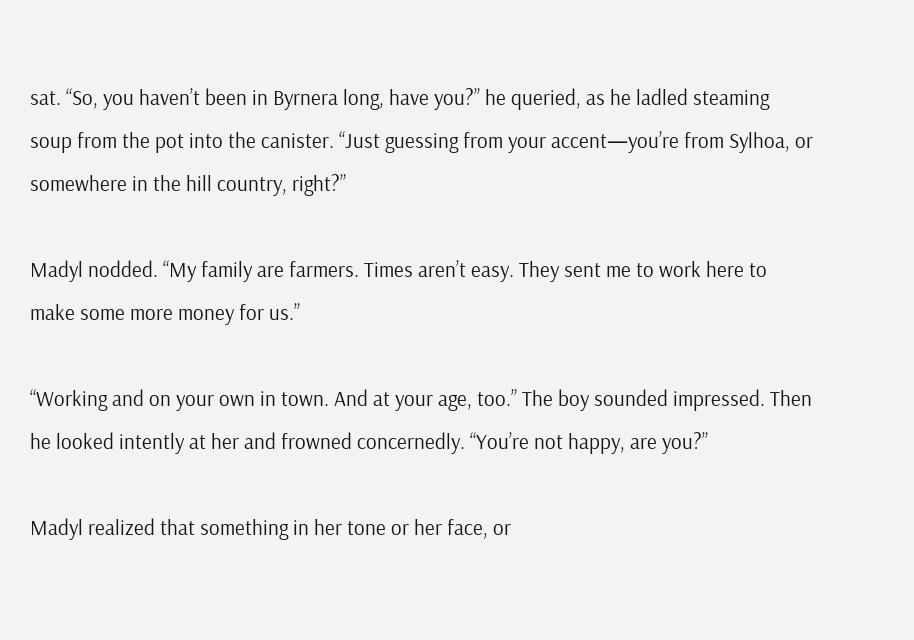sat. “So, you haven’t been in Byrnera long, have you?” he queried, as he ladled steaming soup from the pot into the canister. “Just guessing from your accent—you’re from Sylhoa, or somewhere in the hill country, right?”

Madyl nodded. “My family are farmers. Times aren’t easy. They sent me to work here to make some more money for us.”

“Working and on your own in town. And at your age, too.” The boy sounded impressed. Then he looked intently at her and frowned concernedly. “You’re not happy, are you?”

Madyl realized that something in her tone or her face, or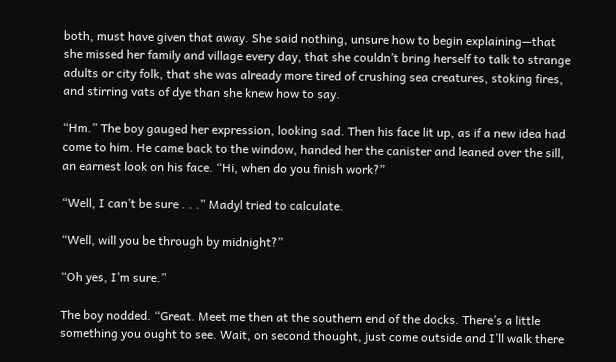both, must have given that away. She said nothing, unsure how to begin explaining—that she missed her family and village every day, that she couldn’t bring herself to talk to strange adults or city folk, that she was already more tired of crushing sea creatures, stoking fires, and stirring vats of dye than she knew how to say.

“Hm.” The boy gauged her expression, looking sad. Then his face lit up, as if a new idea had come to him. He came back to the window, handed her the canister and leaned over the sill, an earnest look on his face. “Hi, when do you finish work?”

“Well, I can’t be sure . . .” Madyl tried to calculate.

“Well, will you be through by midnight?”

“Oh yes, I’m sure.”

The boy nodded. “Great. Meet me then at the southern end of the docks. There’s a little something you ought to see. Wait, on second thought, just come outside and I’ll walk there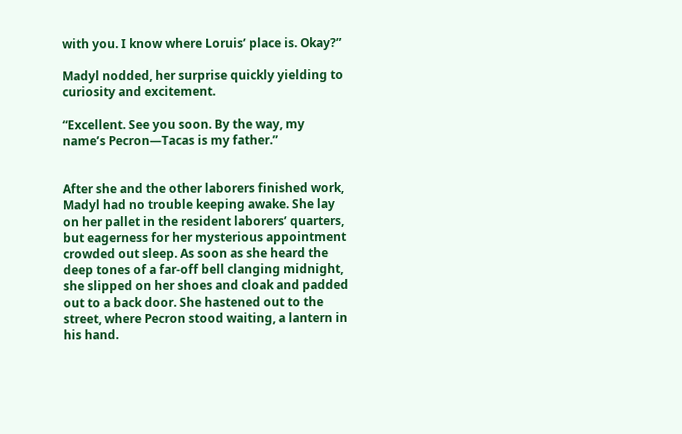with you. I know where Loruis’ place is. Okay?”

Madyl nodded, her surprise quickly yielding to curiosity and excitement.

“Excellent. See you soon. By the way, my name’s Pecron—Tacas is my father.”


After she and the other laborers finished work, Madyl had no trouble keeping awake. She lay on her pallet in the resident laborers’ quarters, but eagerness for her mysterious appointment crowded out sleep. As soon as she heard the deep tones of a far-off bell clanging midnight, she slipped on her shoes and cloak and padded out to a back door. She hastened out to the street, where Pecron stood waiting, a lantern in his hand.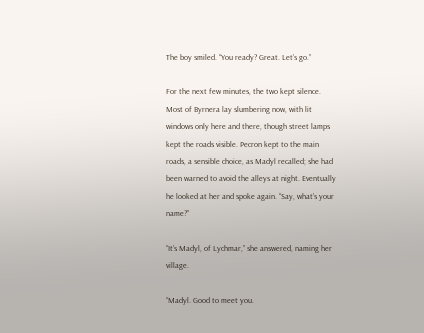The boy smiled. “You ready? Great. Let’s go.”

For the next few minutes, the two kept silence. Most of Byrnera lay slumbering now, with lit windows only here and there, though street lamps kept the roads visible. Pecron kept to the main roads, a sensible choice, as Madyl recalled; she had been warned to avoid the alleys at night. Eventually he looked at her and spoke again. “Say, what’s your name?”

“It’s Madyl, of Lychmar,” she answered, naming her village.

“Madyl. Good to meet you.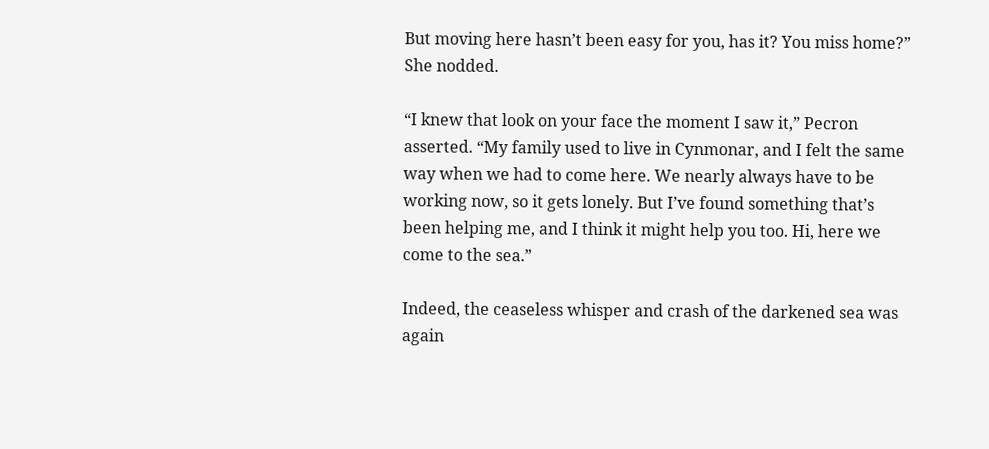But moving here hasn’t been easy for you, has it? You miss home?” She nodded.

“I knew that look on your face the moment I saw it,” Pecron asserted. “My family used to live in Cynmonar, and I felt the same way when we had to come here. We nearly always have to be working now, so it gets lonely. But I’ve found something that’s been helping me, and I think it might help you too. Hi, here we come to the sea.”

Indeed, the ceaseless whisper and crash of the darkened sea was again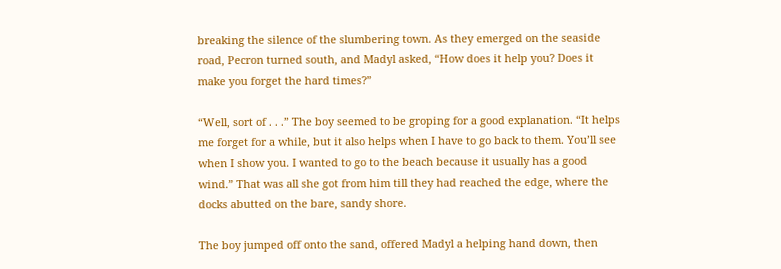breaking the silence of the slumbering town. As they emerged on the seaside road, Pecron turned south, and Madyl asked, “How does it help you? Does it make you forget the hard times?”

“Well, sort of . . .” The boy seemed to be groping for a good explanation. “It helps me forget for a while, but it also helps when I have to go back to them. You’ll see when I show you. I wanted to go to the beach because it usually has a good wind.” That was all she got from him till they had reached the edge, where the docks abutted on the bare, sandy shore.

The boy jumped off onto the sand, offered Madyl a helping hand down, then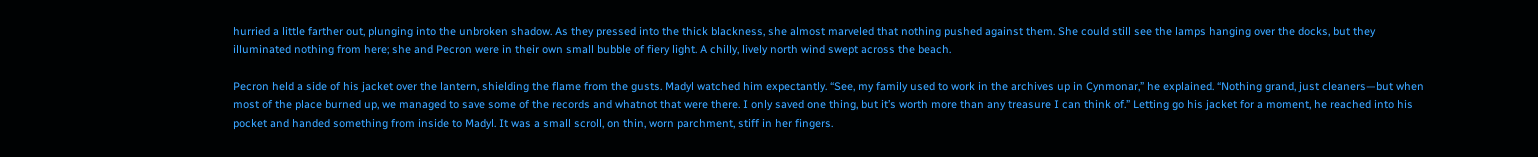hurried a little farther out, plunging into the unbroken shadow. As they pressed into the thick blackness, she almost marveled that nothing pushed against them. She could still see the lamps hanging over the docks, but they illuminated nothing from here; she and Pecron were in their own small bubble of fiery light. A chilly, lively north wind swept across the beach.

Pecron held a side of his jacket over the lantern, shielding the flame from the gusts. Madyl watched him expectantly. “See, my family used to work in the archives up in Cynmonar,” he explained. “Nothing grand, just cleaners—but when most of the place burned up, we managed to save some of the records and whatnot that were there. I only saved one thing, but it’s worth more than any treasure I can think of.” Letting go his jacket for a moment, he reached into his pocket and handed something from inside to Madyl. It was a small scroll, on thin, worn parchment, stiff in her fingers.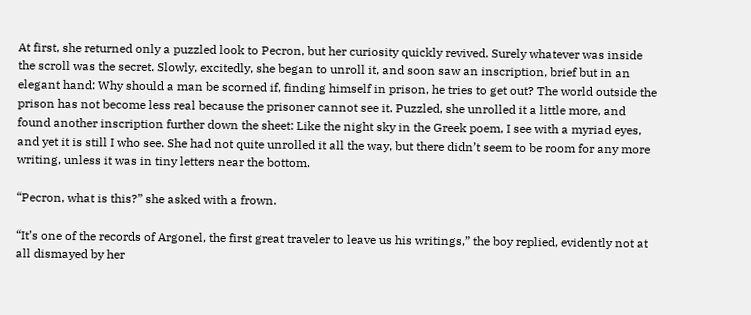At first, she returned only a puzzled look to Pecron, but her curiosity quickly revived. Surely whatever was inside the scroll was the secret. Slowly, excitedly, she began to unroll it, and soon saw an inscription, brief but in an elegant hand: Why should a man be scorned if, finding himself in prison, he tries to get out? The world outside the prison has not become less real because the prisoner cannot see it. Puzzled, she unrolled it a little more, and found another inscription further down the sheet: Like the night sky in the Greek poem, I see with a myriad eyes, and yet it is still I who see. She had not quite unrolled it all the way, but there didn’t seem to be room for any more writing, unless it was in tiny letters near the bottom.

“Pecron, what is this?” she asked with a frown.

“It’s one of the records of Argonel, the first great traveler to leave us his writings,” the boy replied, evidently not at all dismayed by her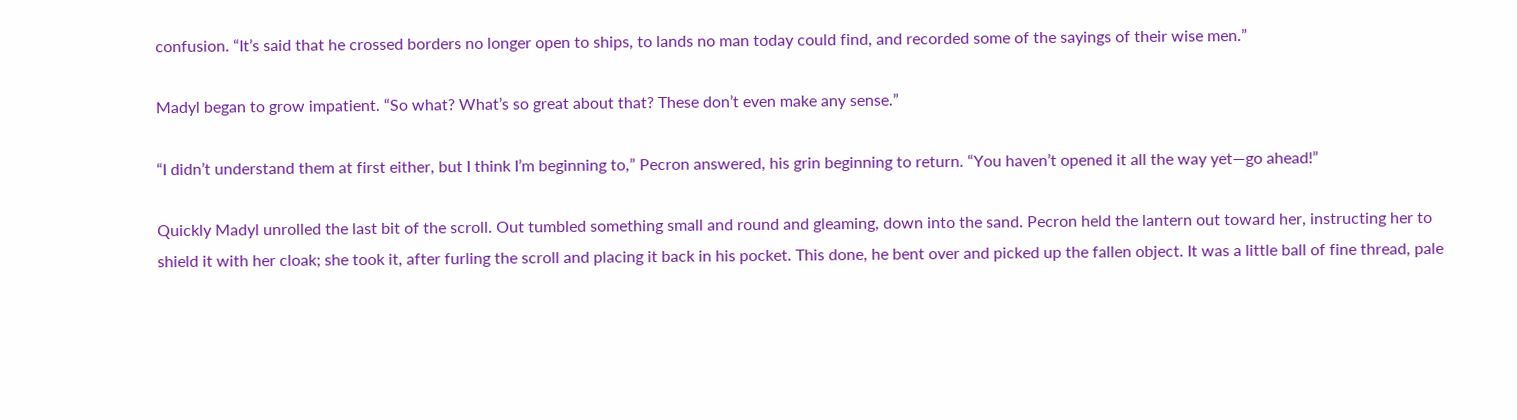confusion. “It’s said that he crossed borders no longer open to ships, to lands no man today could find, and recorded some of the sayings of their wise men.”

Madyl began to grow impatient. “So what? What’s so great about that? These don’t even make any sense.”

“I didn’t understand them at first either, but I think I’m beginning to,” Pecron answered, his grin beginning to return. “You haven’t opened it all the way yet—go ahead!”

Quickly Madyl unrolled the last bit of the scroll. Out tumbled something small and round and gleaming, down into the sand. Pecron held the lantern out toward her, instructing her to shield it with her cloak; she took it, after furling the scroll and placing it back in his pocket. This done, he bent over and picked up the fallen object. It was a little ball of fine thread, pale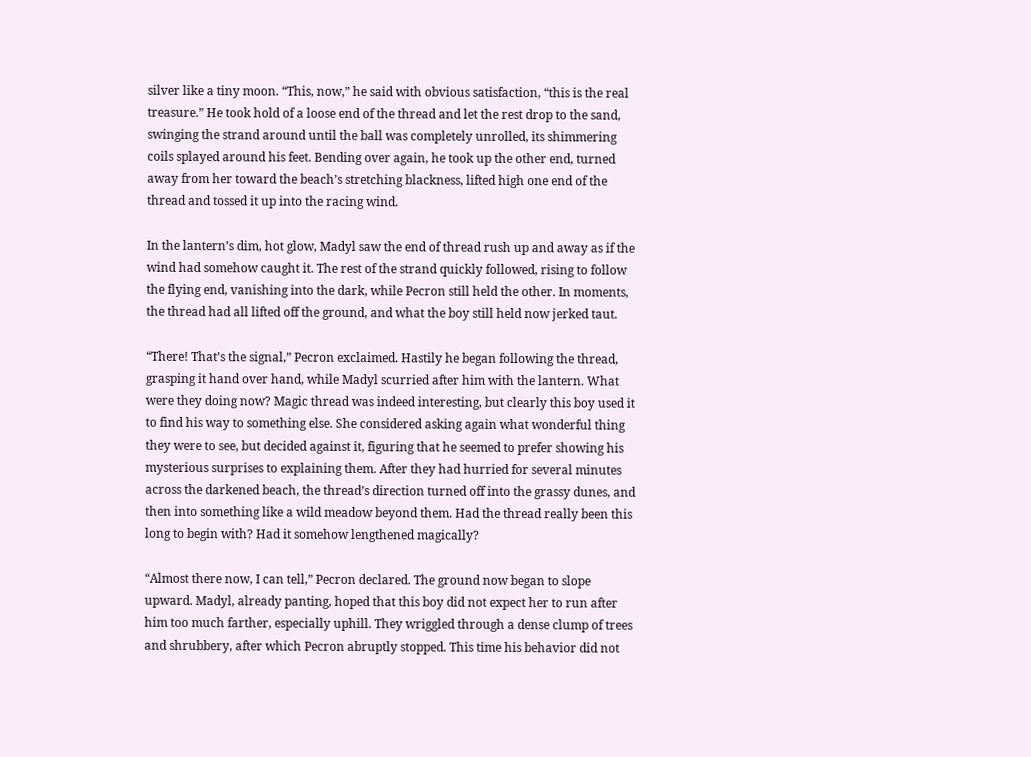silver like a tiny moon. “This, now,” he said with obvious satisfaction, “this is the real treasure.” He took hold of a loose end of the thread and let the rest drop to the sand, swinging the strand around until the ball was completely unrolled, its shimmering coils splayed around his feet. Bending over again, he took up the other end, turned away from her toward the beach’s stretching blackness, lifted high one end of the thread and tossed it up into the racing wind.

In the lantern’s dim, hot glow, Madyl saw the end of thread rush up and away as if the wind had somehow caught it. The rest of the strand quickly followed, rising to follow the flying end, vanishing into the dark, while Pecron still held the other. In moments, the thread had all lifted off the ground, and what the boy still held now jerked taut.

“There! That’s the signal,” Pecron exclaimed. Hastily he began following the thread, grasping it hand over hand, while Madyl scurried after him with the lantern. What were they doing now? Magic thread was indeed interesting, but clearly this boy used it to find his way to something else. She considered asking again what wonderful thing they were to see, but decided against it, figuring that he seemed to prefer showing his mysterious surprises to explaining them. After they had hurried for several minutes across the darkened beach, the thread’s direction turned off into the grassy dunes, and then into something like a wild meadow beyond them. Had the thread really been this long to begin with? Had it somehow lengthened magically?

“Almost there now, I can tell,” Pecron declared. The ground now began to slope upward. Madyl, already panting, hoped that this boy did not expect her to run after him too much farther, especially uphill. They wriggled through a dense clump of trees and shrubbery, after which Pecron abruptly stopped. This time his behavior did not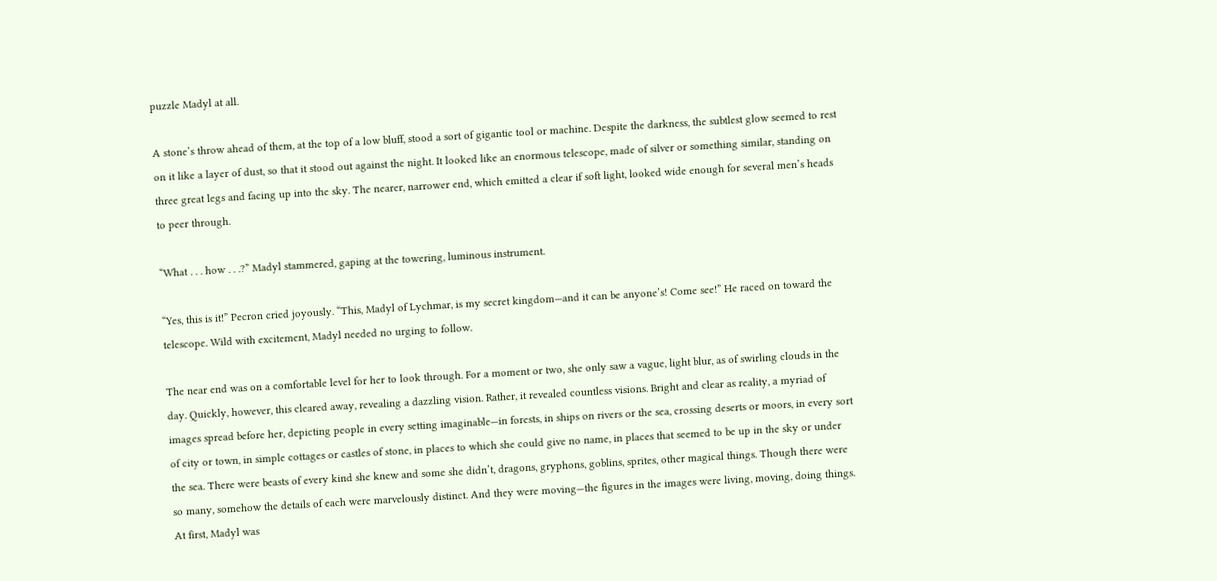puzzle Madyl at all.

A stone’s throw ahead of them, at the top of a low bluff, stood a sort of gigantic tool or machine. Despite the darkness, the subtlest glow seemed to rest on it like a layer of dust, so that it stood out against the night. It looked like an enormous telescope, made of silver or something similar, standing on three great legs and facing up into the sky. The nearer, narrower end, which emitted a clear if soft light, looked wide enough for several men’s heads to peer through.

“What . . . how . . .?” Madyl stammered, gaping at the towering, luminous instrument.

“Yes, this is it!” Pecron cried joyously. “This, Madyl of Lychmar, is my secret kingdom—and it can be anyone’s! Come see!” He raced on toward the telescope. Wild with excitement, Madyl needed no urging to follow.

The near end was on a comfortable level for her to look through. For a moment or two, she only saw a vague, light blur, as of swirling clouds in the day. Quickly, however, this cleared away, revealing a dazzling vision. Rather, it revealed countless visions. Bright and clear as reality, a myriad of images spread before her, depicting people in every setting imaginable—in forests, in ships on rivers or the sea, crossing deserts or moors, in every sort of city or town, in simple cottages or castles of stone, in places to which she could give no name, in places that seemed to be up in the sky or under the sea. There were beasts of every kind she knew and some she didn’t, dragons, gryphons, goblins, sprites, other magical things. Though there were so many, somehow the details of each were marvelously distinct. And they were moving—the figures in the images were living, moving, doing things. At first, Madyl was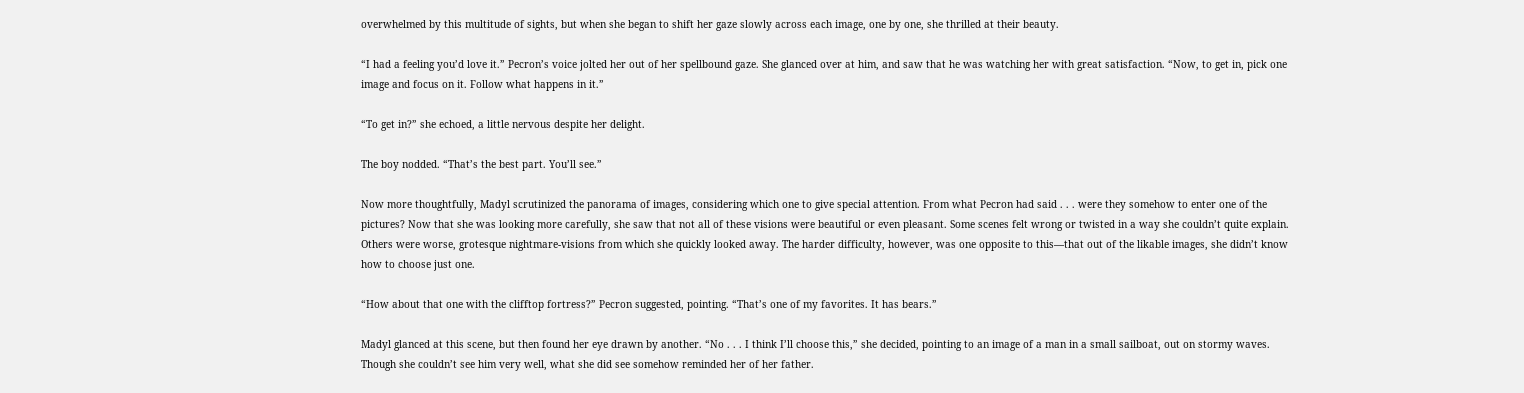overwhelmed by this multitude of sights, but when she began to shift her gaze slowly across each image, one by one, she thrilled at their beauty.

“I had a feeling you’d love it.” Pecron’s voice jolted her out of her spellbound gaze. She glanced over at him, and saw that he was watching her with great satisfaction. “Now, to get in, pick one image and focus on it. Follow what happens in it.”

“To get in?” she echoed, a little nervous despite her delight.

The boy nodded. “That’s the best part. You’ll see.”

Now more thoughtfully, Madyl scrutinized the panorama of images, considering which one to give special attention. From what Pecron had said . . . were they somehow to enter one of the pictures? Now that she was looking more carefully, she saw that not all of these visions were beautiful or even pleasant. Some scenes felt wrong or twisted in a way she couldn’t quite explain. Others were worse, grotesque nightmare-visions from which she quickly looked away. The harder difficulty, however, was one opposite to this—that out of the likable images, she didn’t know how to choose just one.

“How about that one with the clifftop fortress?” Pecron suggested, pointing. “That’s one of my favorites. It has bears.”

Madyl glanced at this scene, but then found her eye drawn by another. “No . . . I think I’ll choose this,” she decided, pointing to an image of a man in a small sailboat, out on stormy waves. Though she couldn’t see him very well, what she did see somehow reminded her of her father.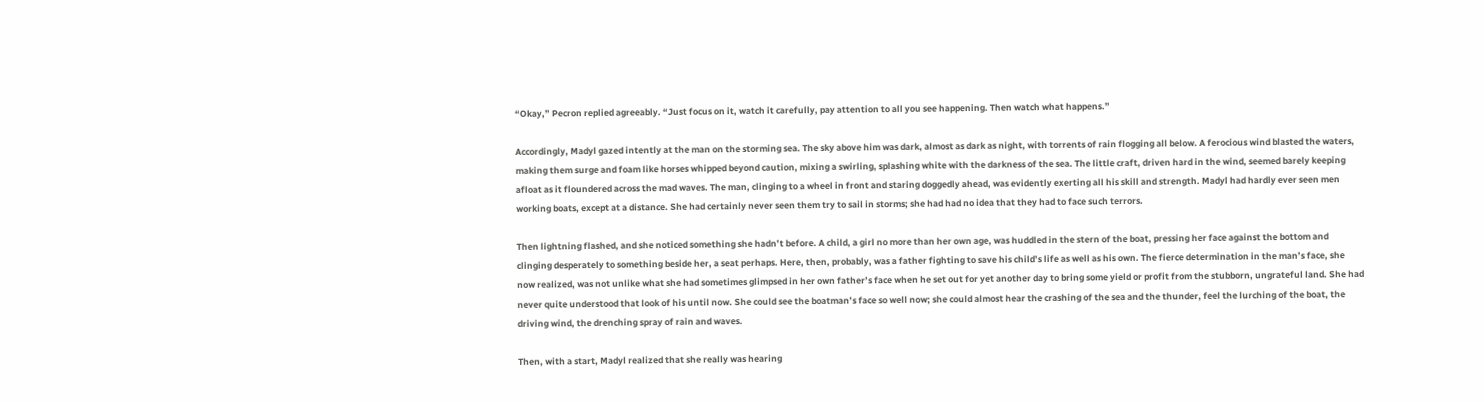“Okay,” Pecron replied agreeably. “Just focus on it, watch it carefully, pay attention to all you see happening. Then watch what happens.”

Accordingly, Madyl gazed intently at the man on the storming sea. The sky above him was dark, almost as dark as night, with torrents of rain flogging all below. A ferocious wind blasted the waters, making them surge and foam like horses whipped beyond caution, mixing a swirling, splashing white with the darkness of the sea. The little craft, driven hard in the wind, seemed barely keeping afloat as it floundered across the mad waves. The man, clinging to a wheel in front and staring doggedly ahead, was evidently exerting all his skill and strength. Madyl had hardly ever seen men working boats, except at a distance. She had certainly never seen them try to sail in storms; she had had no idea that they had to face such terrors.

Then lightning flashed, and she noticed something she hadn’t before. A child, a girl no more than her own age, was huddled in the stern of the boat, pressing her face against the bottom and clinging desperately to something beside her, a seat perhaps. Here, then, probably, was a father fighting to save his child’s life as well as his own. The fierce determination in the man’s face, she now realized, was not unlike what she had sometimes glimpsed in her own father’s face when he set out for yet another day to bring some yield or profit from the stubborn, ungrateful land. She had never quite understood that look of his until now. She could see the boatman’s face so well now; she could almost hear the crashing of the sea and the thunder, feel the lurching of the boat, the driving wind, the drenching spray of rain and waves.

Then, with a start, Madyl realized that she really was hearing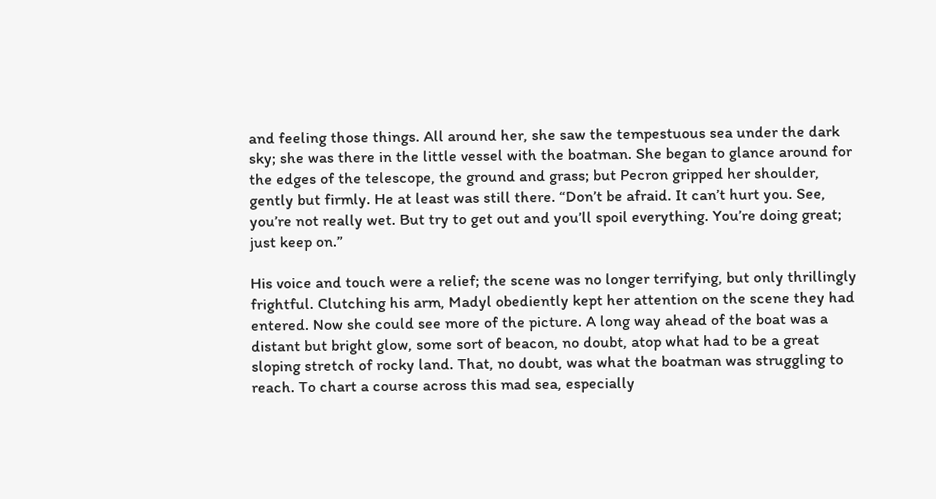and feeling those things. All around her, she saw the tempestuous sea under the dark sky; she was there in the little vessel with the boatman. She began to glance around for the edges of the telescope, the ground and grass; but Pecron gripped her shoulder, gently but firmly. He at least was still there. “Don’t be afraid. It can’t hurt you. See, you’re not really wet. But try to get out and you’ll spoil everything. You’re doing great; just keep on.”

His voice and touch were a relief; the scene was no longer terrifying, but only thrillingly frightful. Clutching his arm, Madyl obediently kept her attention on the scene they had entered. Now she could see more of the picture. A long way ahead of the boat was a distant but bright glow, some sort of beacon, no doubt, atop what had to be a great sloping stretch of rocky land. That, no doubt, was what the boatman was struggling to reach. To chart a course across this mad sea, especially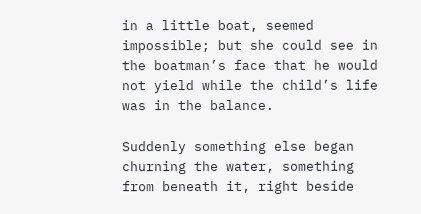in a little boat, seemed impossible; but she could see in the boatman’s face that he would not yield while the child’s life was in the balance.

Suddenly something else began churning the water, something from beneath it, right beside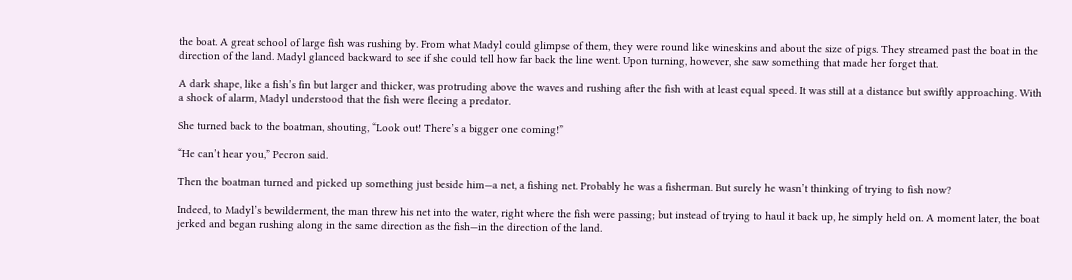the boat. A great school of large fish was rushing by. From what Madyl could glimpse of them, they were round like wineskins and about the size of pigs. They streamed past the boat in the direction of the land. Madyl glanced backward to see if she could tell how far back the line went. Upon turning, however, she saw something that made her forget that.

A dark shape, like a fish’s fin but larger and thicker, was protruding above the waves and rushing after the fish with at least equal speed. It was still at a distance but swiftly approaching. With a shock of alarm, Madyl understood that the fish were fleeing a predator.

She turned back to the boatman, shouting, “Look out! There’s a bigger one coming!”

“He can’t hear you,” Pecron said.

Then the boatman turned and picked up something just beside him—a net, a fishing net. Probably he was a fisherman. But surely he wasn’t thinking of trying to fish now?

Indeed, to Madyl’s bewilderment, the man threw his net into the water, right where the fish were passing; but instead of trying to haul it back up, he simply held on. A moment later, the boat jerked and began rushing along in the same direction as the fish—in the direction of the land.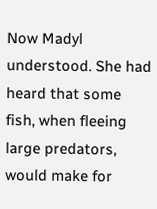Now Madyl understood. She had heard that some fish, when fleeing large predators, would make for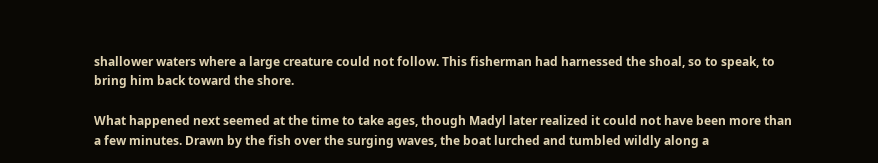shallower waters where a large creature could not follow. This fisherman had harnessed the shoal, so to speak, to bring him back toward the shore.

What happened next seemed at the time to take ages, though Madyl later realized it could not have been more than a few minutes. Drawn by the fish over the surging waves, the boat lurched and tumbled wildly along a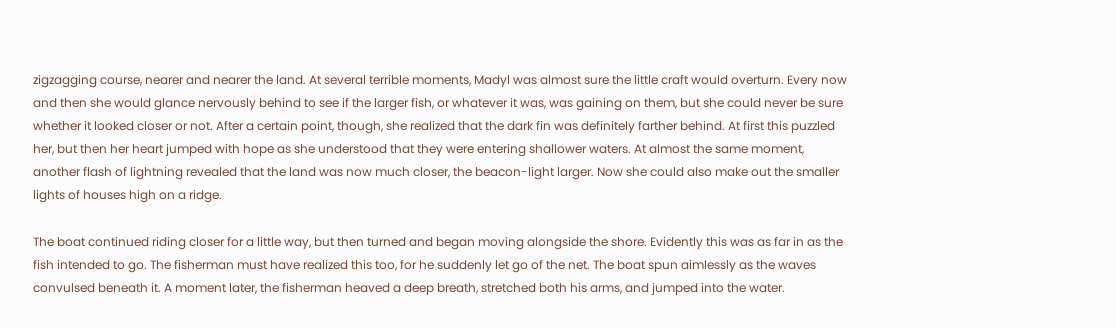zigzagging course, nearer and nearer the land. At several terrible moments, Madyl was almost sure the little craft would overturn. Every now and then she would glance nervously behind to see if the larger fish, or whatever it was, was gaining on them, but she could never be sure whether it looked closer or not. After a certain point, though, she realized that the dark fin was definitely farther behind. At first this puzzled her, but then her heart jumped with hope as she understood that they were entering shallower waters. At almost the same moment, another flash of lightning revealed that the land was now much closer, the beacon-light larger. Now she could also make out the smaller lights of houses high on a ridge.

The boat continued riding closer for a little way, but then turned and began moving alongside the shore. Evidently this was as far in as the fish intended to go. The fisherman must have realized this too, for he suddenly let go of the net. The boat spun aimlessly as the waves convulsed beneath it. A moment later, the fisherman heaved a deep breath, stretched both his arms, and jumped into the water.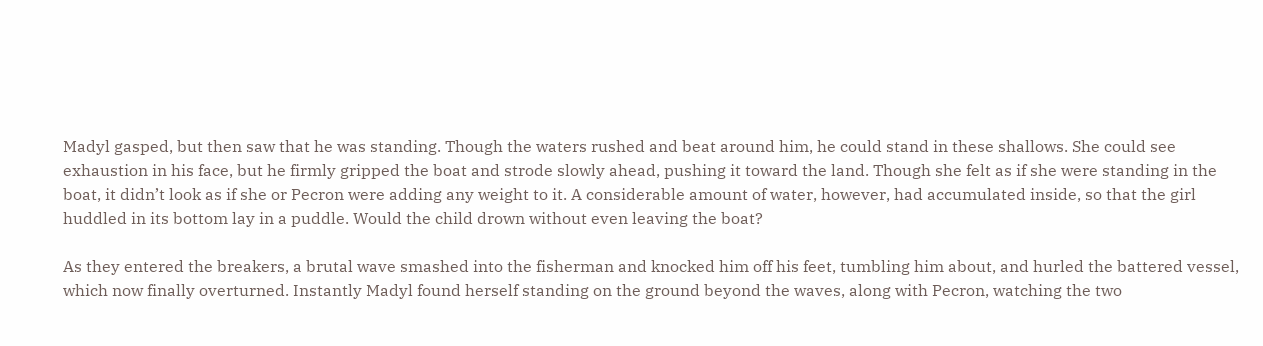Madyl gasped, but then saw that he was standing. Though the waters rushed and beat around him, he could stand in these shallows. She could see exhaustion in his face, but he firmly gripped the boat and strode slowly ahead, pushing it toward the land. Though she felt as if she were standing in the boat, it didn’t look as if she or Pecron were adding any weight to it. A considerable amount of water, however, had accumulated inside, so that the girl huddled in its bottom lay in a puddle. Would the child drown without even leaving the boat?

As they entered the breakers, a brutal wave smashed into the fisherman and knocked him off his feet, tumbling him about, and hurled the battered vessel, which now finally overturned. Instantly Madyl found herself standing on the ground beyond the waves, along with Pecron, watching the two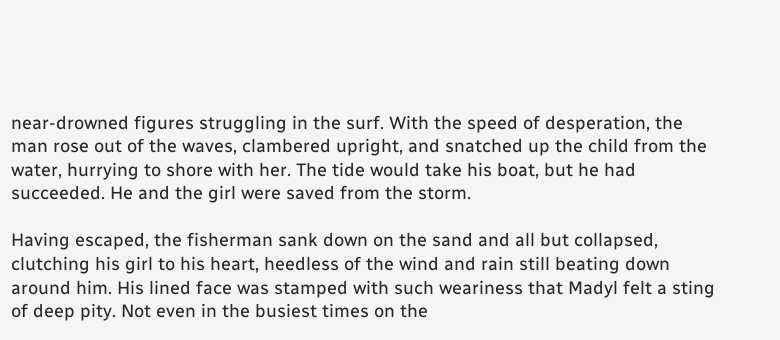near-drowned figures struggling in the surf. With the speed of desperation, the man rose out of the waves, clambered upright, and snatched up the child from the water, hurrying to shore with her. The tide would take his boat, but he had succeeded. He and the girl were saved from the storm.

Having escaped, the fisherman sank down on the sand and all but collapsed, clutching his girl to his heart, heedless of the wind and rain still beating down around him. His lined face was stamped with such weariness that Madyl felt a sting of deep pity. Not even in the busiest times on the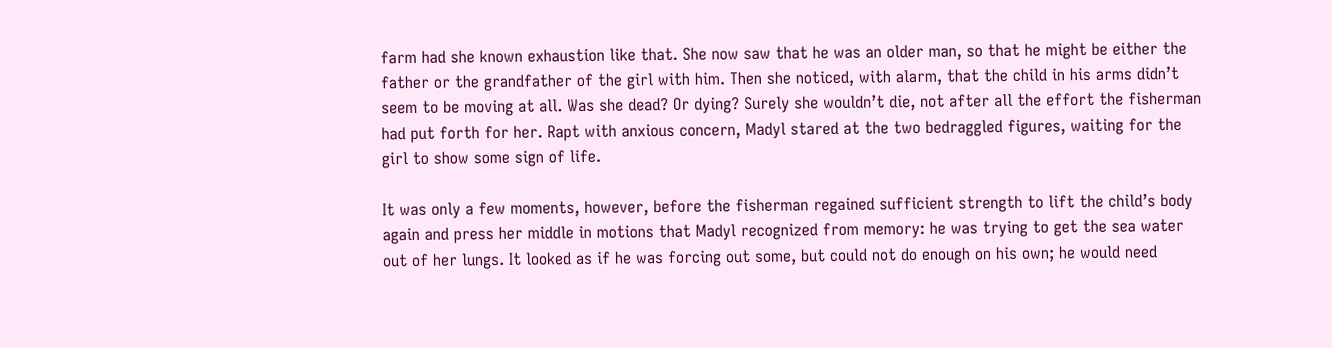farm had she known exhaustion like that. She now saw that he was an older man, so that he might be either the father or the grandfather of the girl with him. Then she noticed, with alarm, that the child in his arms didn’t seem to be moving at all. Was she dead? Or dying? Surely she wouldn’t die, not after all the effort the fisherman had put forth for her. Rapt with anxious concern, Madyl stared at the two bedraggled figures, waiting for the girl to show some sign of life.

It was only a few moments, however, before the fisherman regained sufficient strength to lift the child’s body again and press her middle in motions that Madyl recognized from memory: he was trying to get the sea water out of her lungs. It looked as if he was forcing out some, but could not do enough on his own; he would need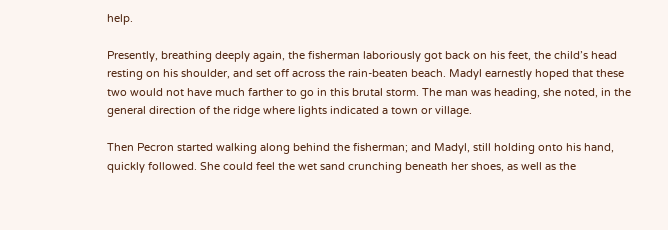help.

Presently, breathing deeply again, the fisherman laboriously got back on his feet, the child’s head resting on his shoulder, and set off across the rain-beaten beach. Madyl earnestly hoped that these two would not have much farther to go in this brutal storm. The man was heading, she noted, in the general direction of the ridge where lights indicated a town or village.

Then Pecron started walking along behind the fisherman; and Madyl, still holding onto his hand, quickly followed. She could feel the wet sand crunching beneath her shoes, as well as the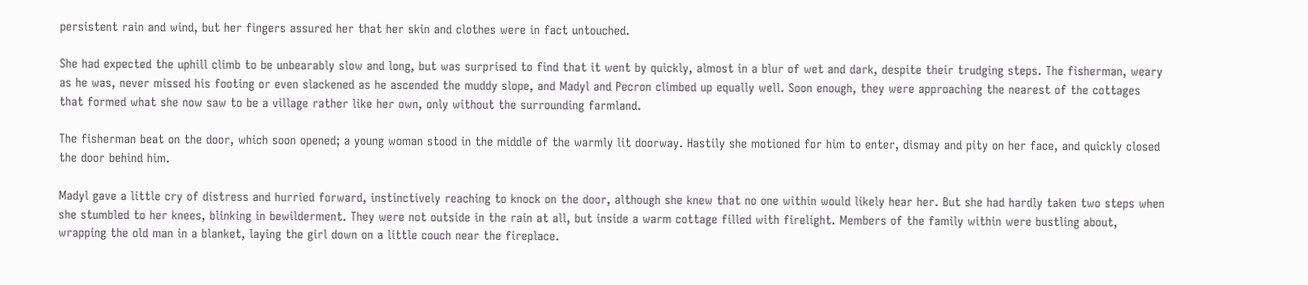persistent rain and wind, but her fingers assured her that her skin and clothes were in fact untouched.

She had expected the uphill climb to be unbearably slow and long, but was surprised to find that it went by quickly, almost in a blur of wet and dark, despite their trudging steps. The fisherman, weary as he was, never missed his footing or even slackened as he ascended the muddy slope, and Madyl and Pecron climbed up equally well. Soon enough, they were approaching the nearest of the cottages that formed what she now saw to be a village rather like her own, only without the surrounding farmland.

The fisherman beat on the door, which soon opened; a young woman stood in the middle of the warmly lit doorway. Hastily she motioned for him to enter, dismay and pity on her face, and quickly closed the door behind him.

Madyl gave a little cry of distress and hurried forward, instinctively reaching to knock on the door, although she knew that no one within would likely hear her. But she had hardly taken two steps when she stumbled to her knees, blinking in bewilderment. They were not outside in the rain at all, but inside a warm cottage filled with firelight. Members of the family within were bustling about, wrapping the old man in a blanket, laying the girl down on a little couch near the fireplace.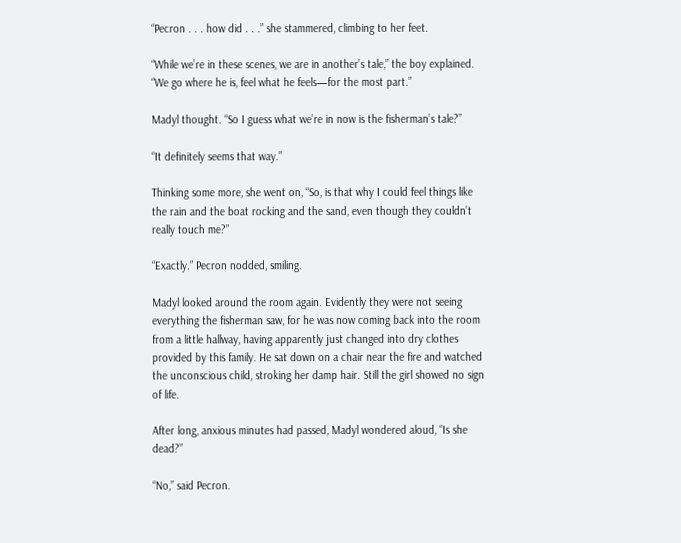“Pecron . . . how did . . .” she stammered, climbing to her feet.

“While we’re in these scenes, we are in another’s tale,” the boy explained. “We go where he is, feel what he feels—for the most part.”

Madyl thought. “So I guess what we’re in now is the fisherman’s tale?”

“It definitely seems that way.”

Thinking some more, she went on, “So, is that why I could feel things like the rain and the boat rocking and the sand, even though they couldn’t really touch me?”

“Exactly.” Pecron nodded, smiling.

Madyl looked around the room again. Evidently they were not seeing everything the fisherman saw, for he was now coming back into the room from a little hallway, having apparently just changed into dry clothes provided by this family. He sat down on a chair near the fire and watched the unconscious child, stroking her damp hair. Still the girl showed no sign of life.

After long, anxious minutes had passed, Madyl wondered aloud, “Is she dead?”

“No,” said Pecron.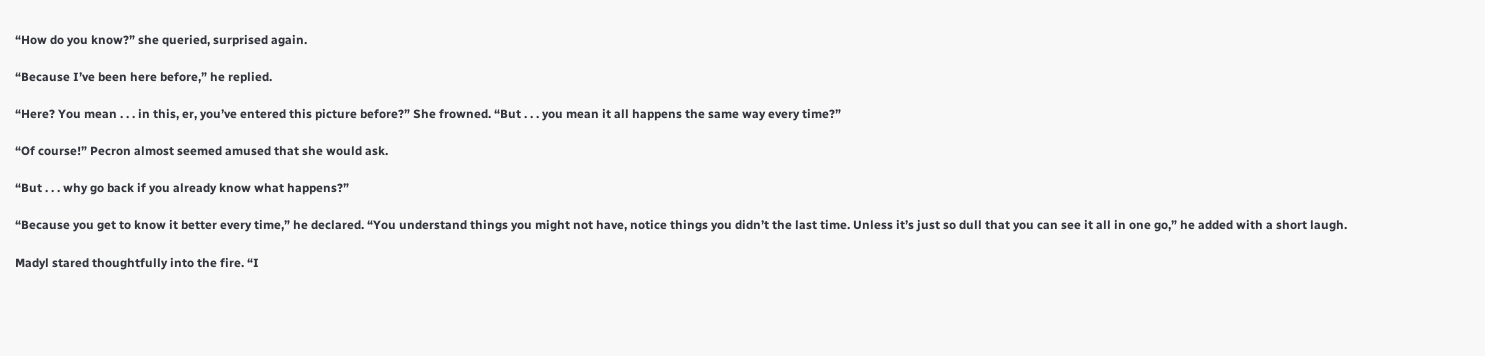“How do you know?” she queried, surprised again.

“Because I’ve been here before,” he replied.

“Here? You mean . . . in this, er, you’ve entered this picture before?” She frowned. “But . . . you mean it all happens the same way every time?”

“Of course!” Pecron almost seemed amused that she would ask.

“But . . . why go back if you already know what happens?”

“Because you get to know it better every time,” he declared. “You understand things you might not have, notice things you didn’t the last time. Unless it’s just so dull that you can see it all in one go,” he added with a short laugh.

Madyl stared thoughtfully into the fire. “I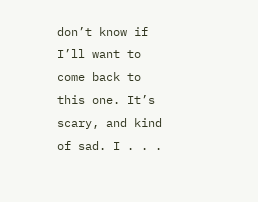don’t know if I’ll want to come back to this one. It’s scary, and kind of sad. I . . .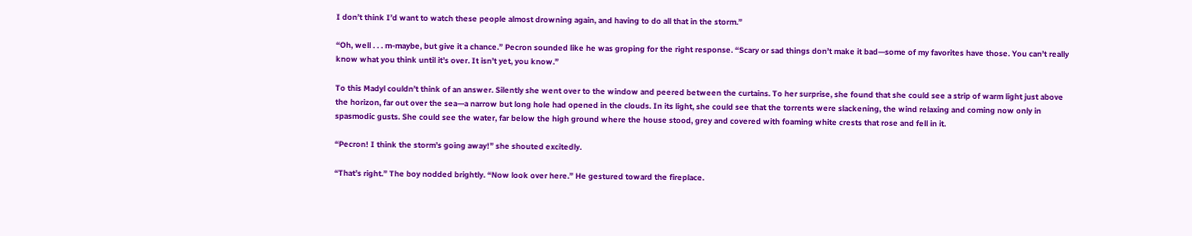I don’t think I’d want to watch these people almost drowning again, and having to do all that in the storm.”

“Oh, well . . . m-maybe, but give it a chance.” Pecron sounded like he was groping for the right response. “Scary or sad things don’t make it bad—some of my favorites have those. You can’t really know what you think until it’s over. It isn’t yet, you know.”

To this Madyl couldn’t think of an answer. Silently she went over to the window and peered between the curtains. To her surprise, she found that she could see a strip of warm light just above the horizon, far out over the sea—a narrow but long hole had opened in the clouds. In its light, she could see that the torrents were slackening, the wind relaxing and coming now only in spasmodic gusts. She could see the water, far below the high ground where the house stood, grey and covered with foaming white crests that rose and fell in it.

“Pecron! I think the storm’s going away!” she shouted excitedly.

“That’s right.” The boy nodded brightly. “Now look over here.” He gestured toward the fireplace.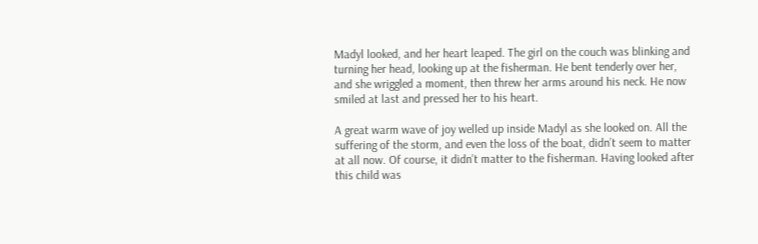Madyl looked, and her heart leaped. The girl on the couch was blinking and turning her head, looking up at the fisherman. He bent tenderly over her, and she wriggled a moment, then threw her arms around his neck. He now smiled at last and pressed her to his heart.

A great warm wave of joy welled up inside Madyl as she looked on. All the suffering of the storm, and even the loss of the boat, didn’t seem to matter at all now. Of course, it didn’t matter to the fisherman. Having looked after this child was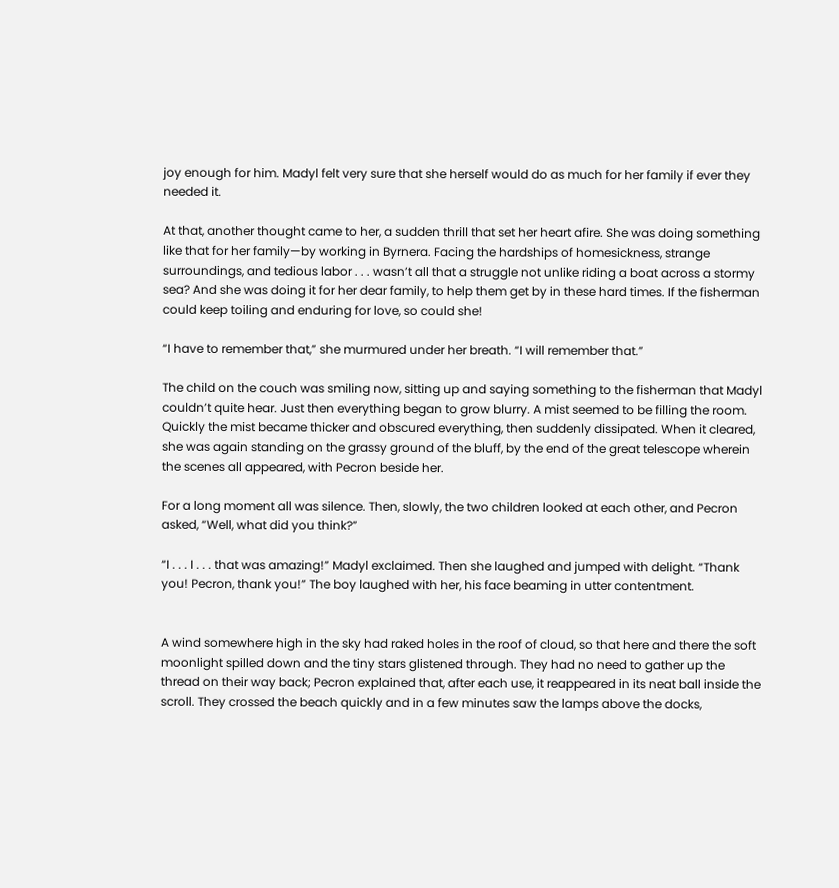joy enough for him. Madyl felt very sure that she herself would do as much for her family if ever they needed it.

At that, another thought came to her, a sudden thrill that set her heart afire. She was doing something like that for her family—by working in Byrnera. Facing the hardships of homesickness, strange surroundings, and tedious labor . . . wasn’t all that a struggle not unlike riding a boat across a stormy sea? And she was doing it for her dear family, to help them get by in these hard times. If the fisherman could keep toiling and enduring for love, so could she!

“I have to remember that,” she murmured under her breath. “I will remember that.”

The child on the couch was smiling now, sitting up and saying something to the fisherman that Madyl couldn’t quite hear. Just then everything began to grow blurry. A mist seemed to be filling the room. Quickly the mist became thicker and obscured everything, then suddenly dissipated. When it cleared, she was again standing on the grassy ground of the bluff, by the end of the great telescope wherein the scenes all appeared, with Pecron beside her.

For a long moment all was silence. Then, slowly, the two children looked at each other, and Pecron asked, “Well, what did you think?”

“I . . . I . . . that was amazing!” Madyl exclaimed. Then she laughed and jumped with delight. “Thank you! Pecron, thank you!” The boy laughed with her, his face beaming in utter contentment.


A wind somewhere high in the sky had raked holes in the roof of cloud, so that here and there the soft moonlight spilled down and the tiny stars glistened through. They had no need to gather up the thread on their way back; Pecron explained that, after each use, it reappeared in its neat ball inside the scroll. They crossed the beach quickly and in a few minutes saw the lamps above the docks,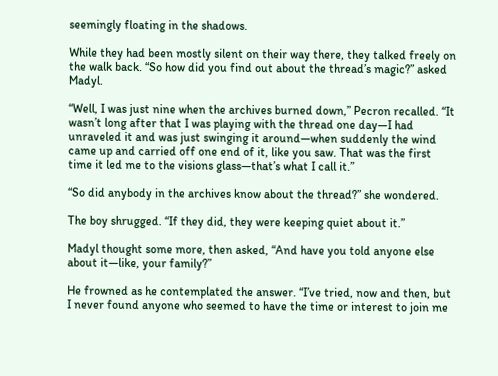seemingly floating in the shadows.

While they had been mostly silent on their way there, they talked freely on the walk back. “So how did you find out about the thread’s magic?” asked Madyl.

“Well, I was just nine when the archives burned down,” Pecron recalled. “It wasn’t long after that I was playing with the thread one day—I had unraveled it and was just swinging it around—when suddenly the wind came up and carried off one end of it, like you saw. That was the first time it led me to the visions glass—that’s what I call it.”

“So did anybody in the archives know about the thread?” she wondered.

The boy shrugged. “If they did, they were keeping quiet about it.”

Madyl thought some more, then asked, “And have you told anyone else about it—like, your family?”

He frowned as he contemplated the answer. “I’ve tried, now and then, but I never found anyone who seemed to have the time or interest to join me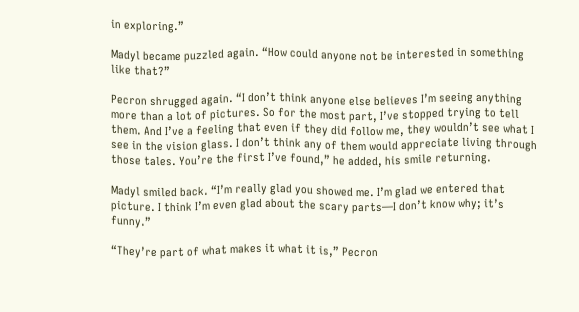in exploring.”

Madyl became puzzled again. “How could anyone not be interested in something like that?”

Pecron shrugged again. “I don’t think anyone else believes I’m seeing anything more than a lot of pictures. So for the most part, I’ve stopped trying to tell them. And I’ve a feeling that even if they did follow me, they wouldn’t see what I see in the vision glass. I don’t think any of them would appreciate living through those tales. You’re the first I’ve found,” he added, his smile returning.

Madyl smiled back. “I’m really glad you showed me. I’m glad we entered that picture. I think I’m even glad about the scary parts—I don’t know why; it’s funny.”

“They’re part of what makes it what it is,” Pecron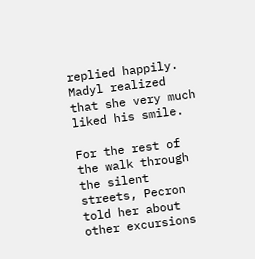replied happily. Madyl realized that she very much liked his smile.

For the rest of the walk through the silent streets, Pecron told her about other excursions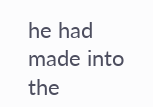he had made into the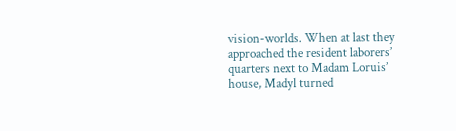vision-worlds. When at last they approached the resident laborers’ quarters next to Madam Loruis’ house, Madyl turned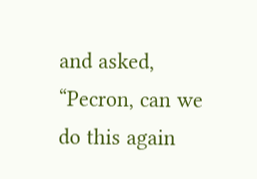and asked, “Pecron, can we do this again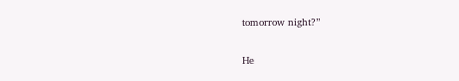tomorrow night?”

He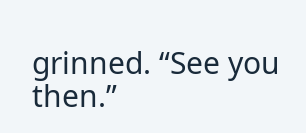grinned. “See you then.”